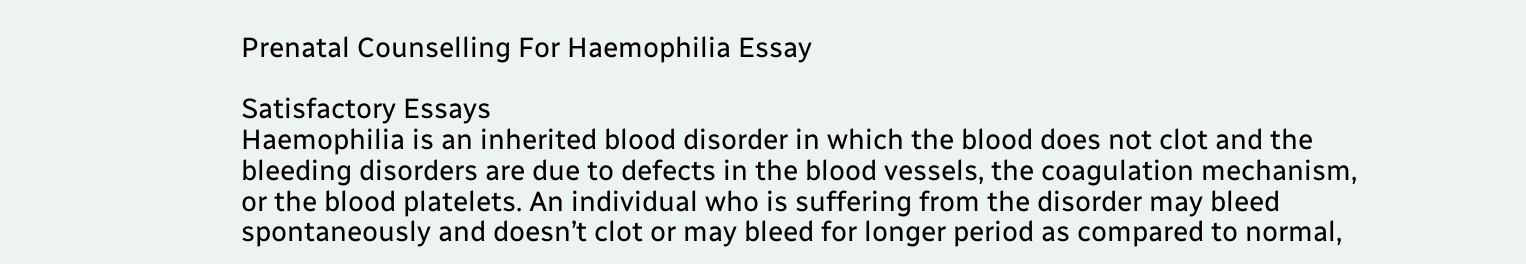Prenatal Counselling For Haemophilia Essay

Satisfactory Essays
Haemophilia is an inherited blood disorder in which the blood does not clot and the bleeding disorders are due to defects in the blood vessels, the coagulation mechanism, or the blood platelets. An individual who is suffering from the disorder may bleed spontaneously and doesn’t clot or may bleed for longer period as compared to normal,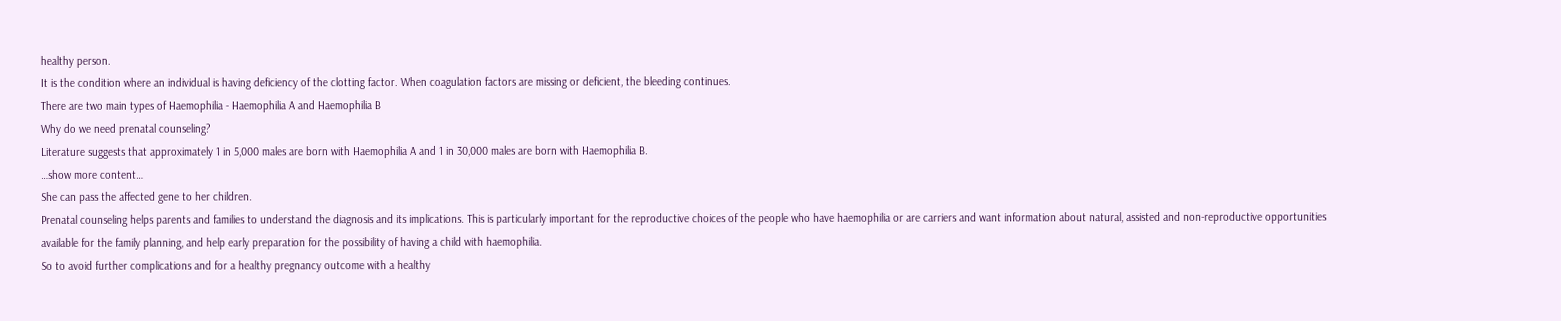healthy person.
It is the condition where an individual is having deficiency of the clotting factor. When coagulation factors are missing or deficient, the bleeding continues.
There are two main types of Haemophilia - Haemophilia A and Haemophilia B
Why do we need prenatal counseling?
Literature suggests that approximately 1 in 5,000 males are born with Haemophilia A and 1 in 30,000 males are born with Haemophilia B.
…show more content…
She can pass the affected gene to her children.
Prenatal counseling helps parents and families to understand the diagnosis and its implications. This is particularly important for the reproductive choices of the people who have haemophilia or are carriers and want information about natural, assisted and non-reproductive opportunities available for the family planning, and help early preparation for the possibility of having a child with haemophilia.
So to avoid further complications and for a healthy pregnancy outcome with a healthy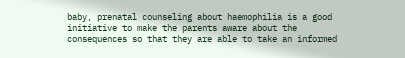baby, prenatal counseling about haemophilia is a good initiative to make the parents aware about the consequences so that they are able to take an informed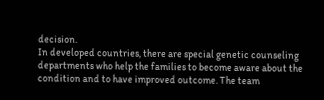decision.
In developed countries, there are special genetic counseling departments who help the families to become aware about the condition and to have improved outcome. The team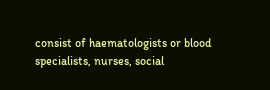consist of haematologists or blood specialists, nurses, social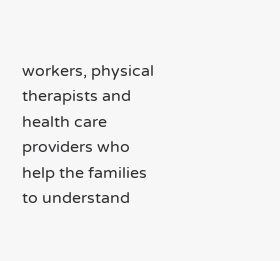workers, physical therapists and health care providers who help the families to understand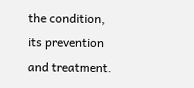the condition, its prevention and treatment.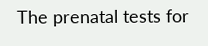The prenatal tests for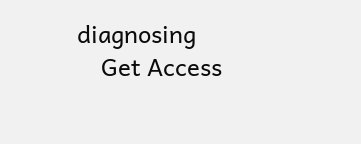diagnosing
    Get Access